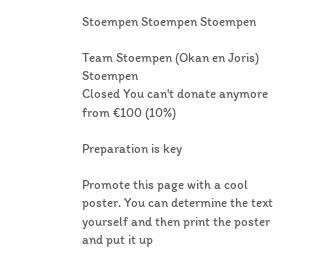Stoempen Stoempen Stoempen

Team Stoempen (Okan en Joris) Stoempen
Closed You can't donate anymore
from €100 (10%)

Preparation is key

Promote this page with a cool poster. You can determine the text yourself and then print the poster and put it up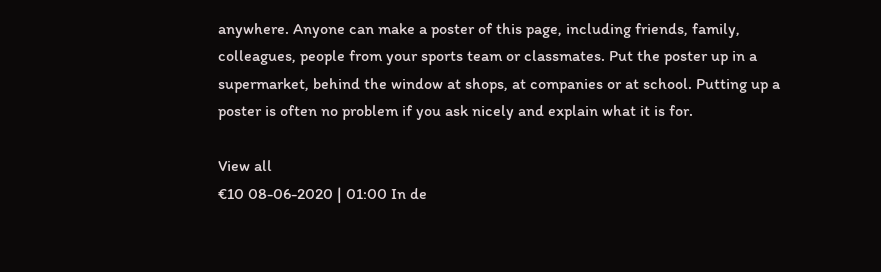anywhere. Anyone can make a poster of this page, including friends, family, colleagues, people from your sports team or classmates. Put the poster up in a supermarket, behind the window at shops, at companies or at school. Putting up a poster is often no problem if you ask nicely and explain what it is for.

View all
€10 08-06-2020 | 01:00 In de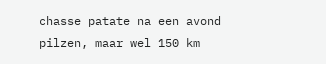chasse patate na een avond pilzen, maar wel 150 km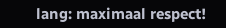lang: maximaal respect!